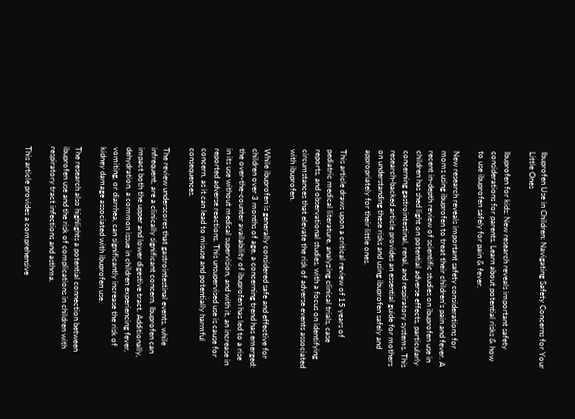Ibuprofen Use in Children: Navigating Safety Concerns for Your Little Ones

Ibuprofen for kids: New research reveals important safety considerations for parents. Learn about potential risks & how to use ibuprofen safely for pain & fever.

New research reveals important safety considerations for moms using ibuprofen to treat their children’s pain and fever. A recent in-depth review of scientific studies on ibuprofen use in children has shed light on potential adverse effects, particularly concerning gastrointestinal, renal, and respiratory systems. This research-backed article provides an essential guide for mothers on understanding these risks and using ibuprofen safely and appropriately for their little ones.

This article draws upon a critical review of 15 years of pediatric medical literature, analyzing clinical trials, case reports, and observational studies, with a focus on identifying circumstances that elevate the risk of adverse events associated with ibuprofen.

While ibuprofen is generally considered safe and effective for children over 3 months of age, a concerning trend has emerged: the over-the-counter availability of ibuprofen has led to a rise in its use without medical supervision, and with it, an increase in reported adverse reactions. This unsupervised use is cause for concern, as it can lead to misuse and potentially harmful consequences.

The review underscores that gastrointestinal events, while infrequent, are a clinically significant concern. Ibuprofen can impact both the upper and lower digestive tract. Additionally, dehydration, a common issue in children experiencing fever, vomiting, or diarrhea, can significantly increase the risk of kidney damage associated with ibuprofen use.

The research also highlights a potential connection between ibuprofen use and the risk of complications in children with respiratory tract infections and asthma.

This article provides a comprehensive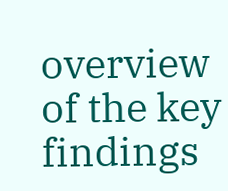overview of the key findings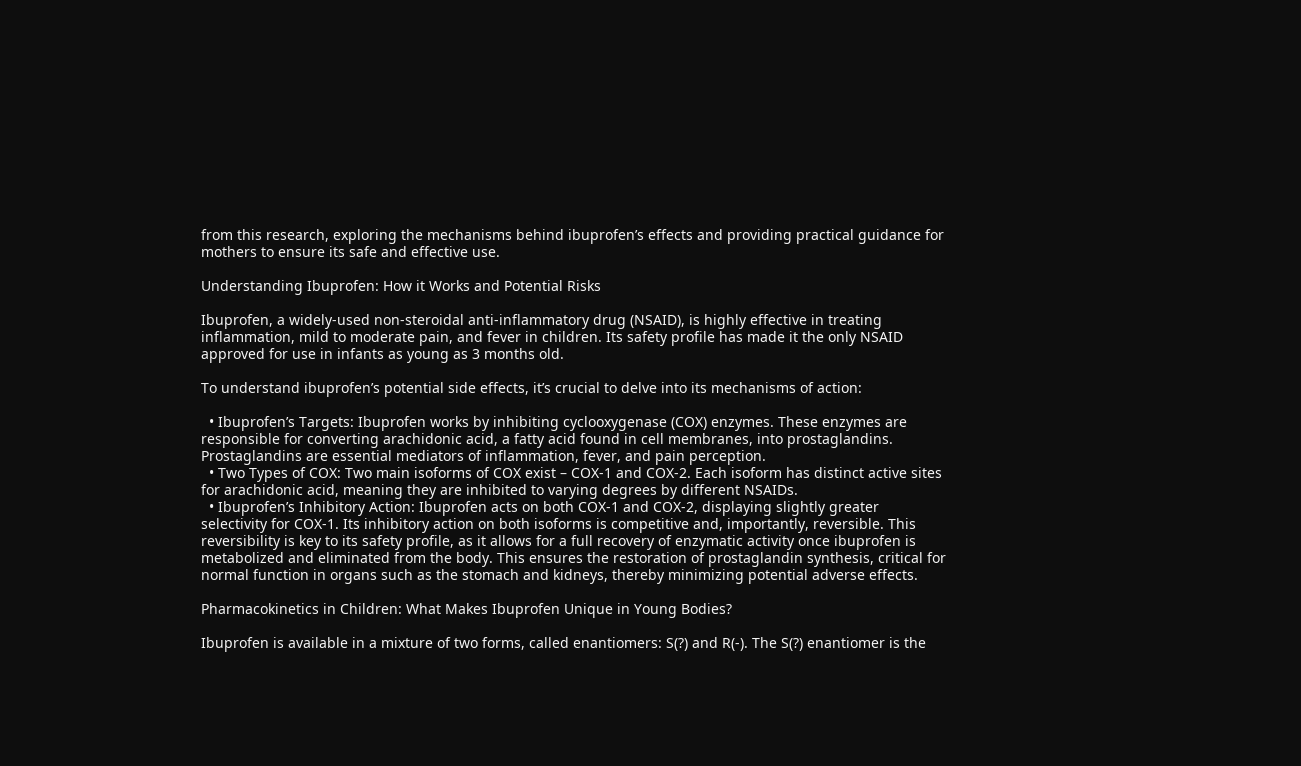from this research, exploring the mechanisms behind ibuprofen’s effects and providing practical guidance for mothers to ensure its safe and effective use.

Understanding Ibuprofen: How it Works and Potential Risks

Ibuprofen, a widely-used non-steroidal anti-inflammatory drug (NSAID), is highly effective in treating inflammation, mild to moderate pain, and fever in children. Its safety profile has made it the only NSAID approved for use in infants as young as 3 months old.

To understand ibuprofen’s potential side effects, it’s crucial to delve into its mechanisms of action:

  • Ibuprofen’s Targets: Ibuprofen works by inhibiting cyclooxygenase (COX) enzymes. These enzymes are responsible for converting arachidonic acid, a fatty acid found in cell membranes, into prostaglandins. Prostaglandins are essential mediators of inflammation, fever, and pain perception.
  • Two Types of COX: Two main isoforms of COX exist – COX-1 and COX-2. Each isoform has distinct active sites for arachidonic acid, meaning they are inhibited to varying degrees by different NSAIDs.
  • Ibuprofen’s Inhibitory Action: Ibuprofen acts on both COX-1 and COX-2, displaying slightly greater selectivity for COX-1. Its inhibitory action on both isoforms is competitive and, importantly, reversible. This reversibility is key to its safety profile, as it allows for a full recovery of enzymatic activity once ibuprofen is metabolized and eliminated from the body. This ensures the restoration of prostaglandin synthesis, critical for normal function in organs such as the stomach and kidneys, thereby minimizing potential adverse effects.

Pharmacokinetics in Children: What Makes Ibuprofen Unique in Young Bodies?

Ibuprofen is available in a mixture of two forms, called enantiomers: S(?) and R(-). The S(?) enantiomer is the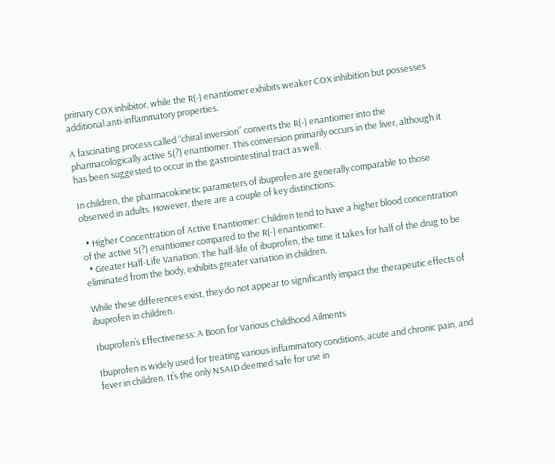primary COX inhibitor, while the R(-) enantiomer exhibits weaker COX inhibition but possesses additional anti-inflammatory properties.

A fascinating process called “chiral inversion” converts the R(-) enantiomer into the pharmacologically active S(?) enantiomer. This conversion primarily occurs in the liver, although it has been suggested to occur in the gastrointestinal tract as well.

In children, the pharmacokinetic parameters of ibuprofen are generally comparable to those observed in adults. However, there are a couple of key distinctions:

  • Higher Concentration of Active Enantiomer: Children tend to have a higher blood concentration of the active S(?) enantiomer compared to the R(-) enantiomer.
  • Greater Half-Life Variation: The half-life of ibuprofen, the time it takes for half of the drug to be eliminated from the body, exhibits greater variation in children.

While these differences exist, they do not appear to significantly impact the therapeutic effects of ibuprofen in children.

Ibuprofen’s Effectiveness: A Boon for Various Childhood Ailments

Ibuprofen is widely used for treating various inflammatory conditions, acute and chronic pain, and fever in children. It’s the only NSAID deemed safe for use in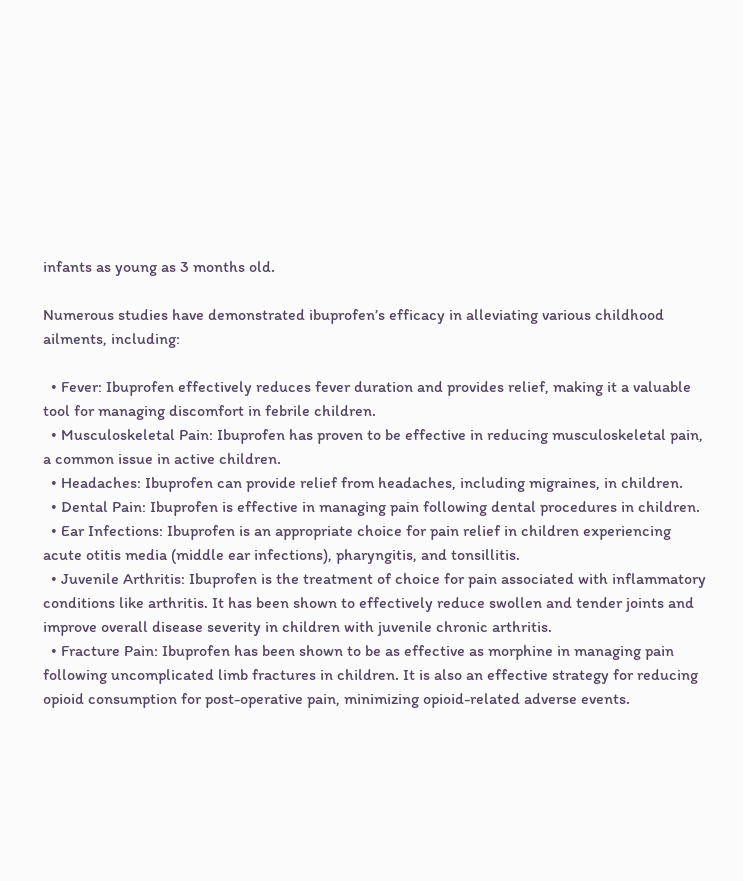infants as young as 3 months old.

Numerous studies have demonstrated ibuprofen’s efficacy in alleviating various childhood ailments, including:

  • Fever: Ibuprofen effectively reduces fever duration and provides relief, making it a valuable tool for managing discomfort in febrile children.
  • Musculoskeletal Pain: Ibuprofen has proven to be effective in reducing musculoskeletal pain, a common issue in active children.
  • Headaches: Ibuprofen can provide relief from headaches, including migraines, in children.
  • Dental Pain: Ibuprofen is effective in managing pain following dental procedures in children.
  • Ear Infections: Ibuprofen is an appropriate choice for pain relief in children experiencing acute otitis media (middle ear infections), pharyngitis, and tonsillitis.
  • Juvenile Arthritis: Ibuprofen is the treatment of choice for pain associated with inflammatory conditions like arthritis. It has been shown to effectively reduce swollen and tender joints and improve overall disease severity in children with juvenile chronic arthritis.
  • Fracture Pain: Ibuprofen has been shown to be as effective as morphine in managing pain following uncomplicated limb fractures in children. It is also an effective strategy for reducing opioid consumption for post-operative pain, minimizing opioid-related adverse events.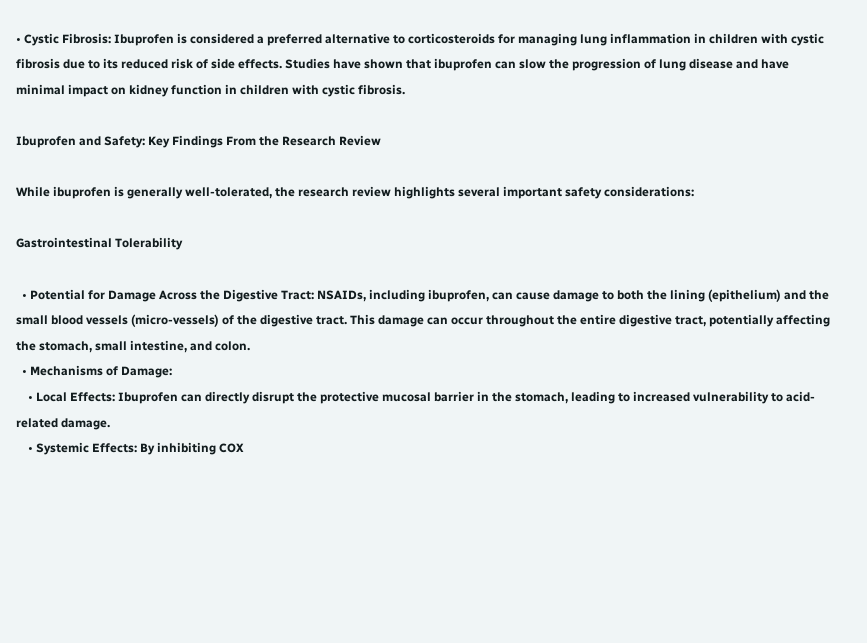• Cystic Fibrosis: Ibuprofen is considered a preferred alternative to corticosteroids for managing lung inflammation in children with cystic fibrosis due to its reduced risk of side effects. Studies have shown that ibuprofen can slow the progression of lung disease and have minimal impact on kidney function in children with cystic fibrosis.

Ibuprofen and Safety: Key Findings From the Research Review

While ibuprofen is generally well-tolerated, the research review highlights several important safety considerations:

Gastrointestinal Tolerability

  • Potential for Damage Across the Digestive Tract: NSAIDs, including ibuprofen, can cause damage to both the lining (epithelium) and the small blood vessels (micro-vessels) of the digestive tract. This damage can occur throughout the entire digestive tract, potentially affecting the stomach, small intestine, and colon.
  • Mechanisms of Damage:
    • Local Effects: Ibuprofen can directly disrupt the protective mucosal barrier in the stomach, leading to increased vulnerability to acid-related damage.
    • Systemic Effects: By inhibiting COX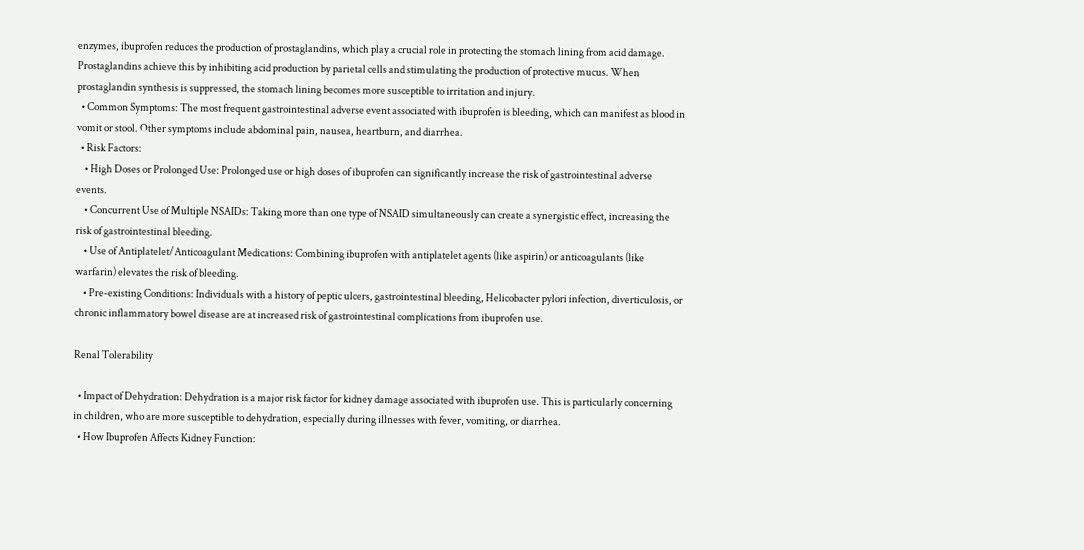enzymes, ibuprofen reduces the production of prostaglandins, which play a crucial role in protecting the stomach lining from acid damage. Prostaglandins achieve this by inhibiting acid production by parietal cells and stimulating the production of protective mucus. When prostaglandin synthesis is suppressed, the stomach lining becomes more susceptible to irritation and injury.
  • Common Symptoms: The most frequent gastrointestinal adverse event associated with ibuprofen is bleeding, which can manifest as blood in vomit or stool. Other symptoms include abdominal pain, nausea, heartburn, and diarrhea.
  • Risk Factors:
    • High Doses or Prolonged Use: Prolonged use or high doses of ibuprofen can significantly increase the risk of gastrointestinal adverse events.
    • Concurrent Use of Multiple NSAIDs: Taking more than one type of NSAID simultaneously can create a synergistic effect, increasing the risk of gastrointestinal bleeding.
    • Use of Antiplatelet/Anticoagulant Medications: Combining ibuprofen with antiplatelet agents (like aspirin) or anticoagulants (like warfarin) elevates the risk of bleeding.
    • Pre-existing Conditions: Individuals with a history of peptic ulcers, gastrointestinal bleeding, Helicobacter pylori infection, diverticulosis, or chronic inflammatory bowel disease are at increased risk of gastrointestinal complications from ibuprofen use.

Renal Tolerability

  • Impact of Dehydration: Dehydration is a major risk factor for kidney damage associated with ibuprofen use. This is particularly concerning in children, who are more susceptible to dehydration, especially during illnesses with fever, vomiting, or diarrhea.
  • How Ibuprofen Affects Kidney Function: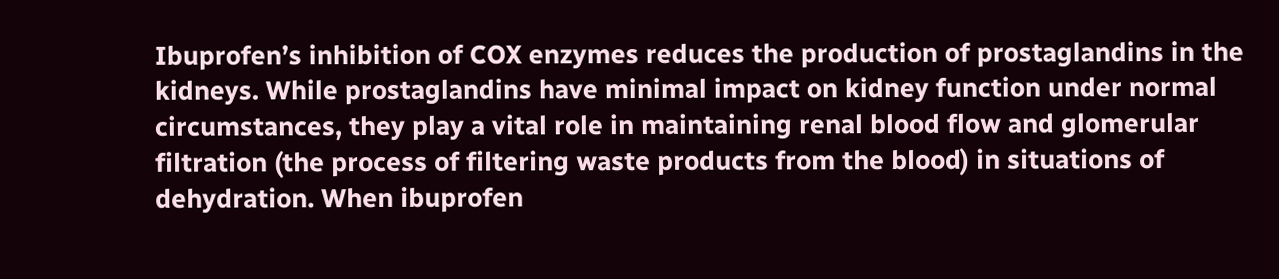Ibuprofen’s inhibition of COX enzymes reduces the production of prostaglandins in the kidneys. While prostaglandins have minimal impact on kidney function under normal circumstances, they play a vital role in maintaining renal blood flow and glomerular filtration (the process of filtering waste products from the blood) in situations of dehydration. When ibuprofen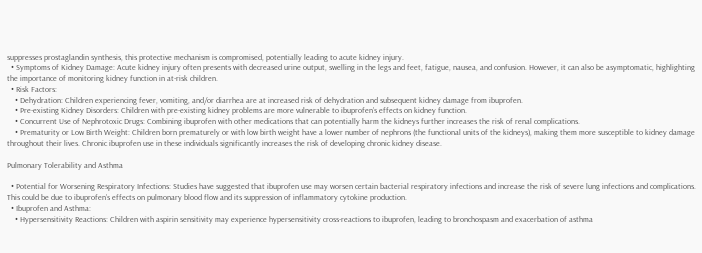suppresses prostaglandin synthesis, this protective mechanism is compromised, potentially leading to acute kidney injury.
  • Symptoms of Kidney Damage: Acute kidney injury often presents with decreased urine output, swelling in the legs and feet, fatigue, nausea, and confusion. However, it can also be asymptomatic, highlighting the importance of monitoring kidney function in at-risk children.
  • Risk Factors:
    • Dehydration: Children experiencing fever, vomiting, and/or diarrhea are at increased risk of dehydration and subsequent kidney damage from ibuprofen.
    • Pre-existing Kidney Disorders: Children with pre-existing kidney problems are more vulnerable to ibuprofen’s effects on kidney function.
    • Concurrent Use of Nephrotoxic Drugs: Combining ibuprofen with other medications that can potentially harm the kidneys further increases the risk of renal complications.
    • Prematurity or Low Birth Weight: Children born prematurely or with low birth weight have a lower number of nephrons (the functional units of the kidneys), making them more susceptible to kidney damage throughout their lives. Chronic ibuprofen use in these individuals significantly increases the risk of developing chronic kidney disease.

Pulmonary Tolerability and Asthma

  • Potential for Worsening Respiratory Infections: Studies have suggested that ibuprofen use may worsen certain bacterial respiratory infections and increase the risk of severe lung infections and complications. This could be due to ibuprofen’s effects on pulmonary blood flow and its suppression of inflammatory cytokine production.
  • Ibuprofen and Asthma:
    • Hypersensitivity Reactions: Children with aspirin sensitivity may experience hypersensitivity cross-reactions to ibuprofen, leading to bronchospasm and exacerbation of asthma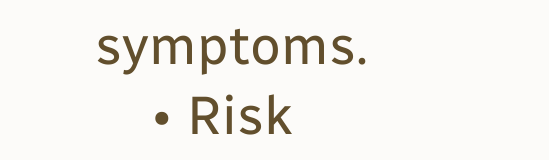symptoms.
    • Risk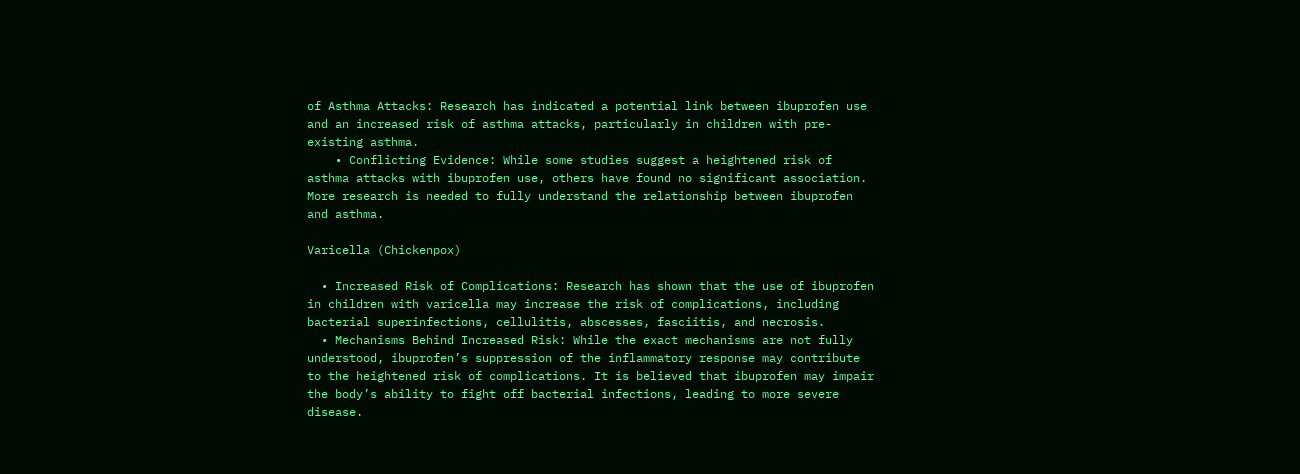of Asthma Attacks: Research has indicated a potential link between ibuprofen use and an increased risk of asthma attacks, particularly in children with pre-existing asthma.
    • Conflicting Evidence: While some studies suggest a heightened risk of asthma attacks with ibuprofen use, others have found no significant association. More research is needed to fully understand the relationship between ibuprofen and asthma.

Varicella (Chickenpox)

  • Increased Risk of Complications: Research has shown that the use of ibuprofen in children with varicella may increase the risk of complications, including bacterial superinfections, cellulitis, abscesses, fasciitis, and necrosis.
  • Mechanisms Behind Increased Risk: While the exact mechanisms are not fully understood, ibuprofen’s suppression of the inflammatory response may contribute to the heightened risk of complications. It is believed that ibuprofen may impair the body’s ability to fight off bacterial infections, leading to more severe disease.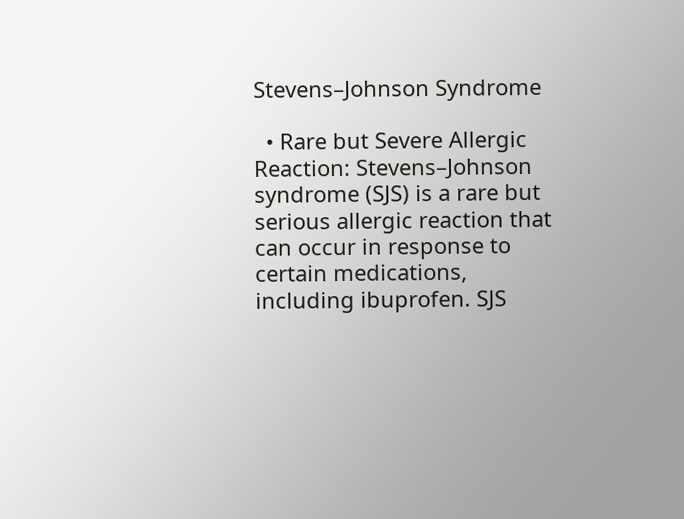Stevens–Johnson Syndrome

  • Rare but Severe Allergic Reaction: Stevens–Johnson syndrome (SJS) is a rare but serious allergic reaction that can occur in response to certain medications, including ibuprofen. SJS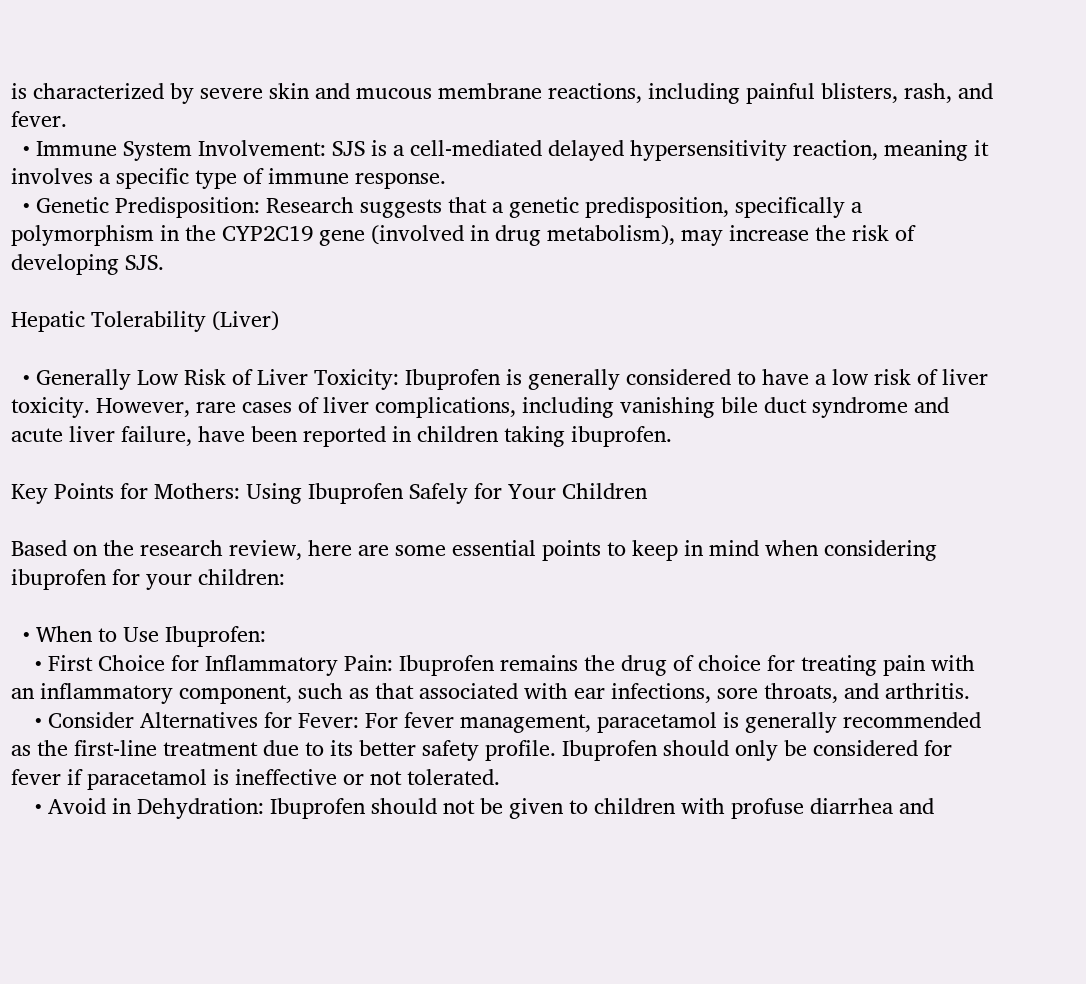is characterized by severe skin and mucous membrane reactions, including painful blisters, rash, and fever.
  • Immune System Involvement: SJS is a cell-mediated delayed hypersensitivity reaction, meaning it involves a specific type of immune response.
  • Genetic Predisposition: Research suggests that a genetic predisposition, specifically a polymorphism in the CYP2C19 gene (involved in drug metabolism), may increase the risk of developing SJS.

Hepatic Tolerability (Liver)

  • Generally Low Risk of Liver Toxicity: Ibuprofen is generally considered to have a low risk of liver toxicity. However, rare cases of liver complications, including vanishing bile duct syndrome and acute liver failure, have been reported in children taking ibuprofen.

Key Points for Mothers: Using Ibuprofen Safely for Your Children

Based on the research review, here are some essential points to keep in mind when considering ibuprofen for your children:

  • When to Use Ibuprofen:
    • First Choice for Inflammatory Pain: Ibuprofen remains the drug of choice for treating pain with an inflammatory component, such as that associated with ear infections, sore throats, and arthritis.
    • Consider Alternatives for Fever: For fever management, paracetamol is generally recommended as the first-line treatment due to its better safety profile. Ibuprofen should only be considered for fever if paracetamol is ineffective or not tolerated.
    • Avoid in Dehydration: Ibuprofen should not be given to children with profuse diarrhea and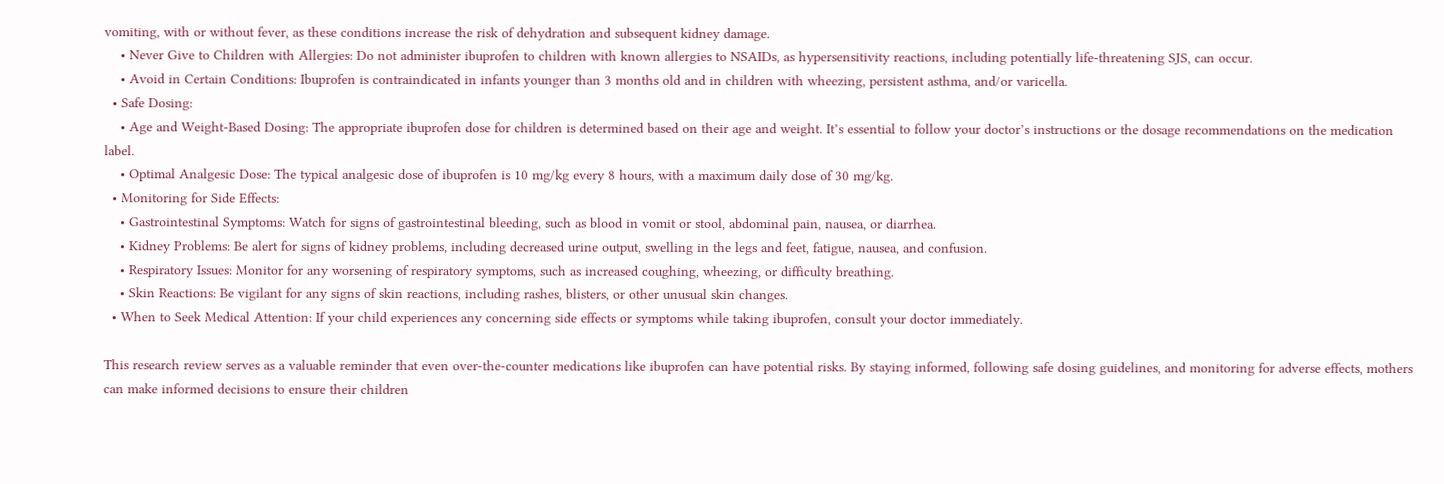vomiting, with or without fever, as these conditions increase the risk of dehydration and subsequent kidney damage.
    • Never Give to Children with Allergies: Do not administer ibuprofen to children with known allergies to NSAIDs, as hypersensitivity reactions, including potentially life-threatening SJS, can occur.
    • Avoid in Certain Conditions: Ibuprofen is contraindicated in infants younger than 3 months old and in children with wheezing, persistent asthma, and/or varicella.
  • Safe Dosing:
    • Age and Weight-Based Dosing: The appropriate ibuprofen dose for children is determined based on their age and weight. It’s essential to follow your doctor’s instructions or the dosage recommendations on the medication label.
    • Optimal Analgesic Dose: The typical analgesic dose of ibuprofen is 10 mg/kg every 8 hours, with a maximum daily dose of 30 mg/kg.
  • Monitoring for Side Effects:
    • Gastrointestinal Symptoms: Watch for signs of gastrointestinal bleeding, such as blood in vomit or stool, abdominal pain, nausea, or diarrhea.
    • Kidney Problems: Be alert for signs of kidney problems, including decreased urine output, swelling in the legs and feet, fatigue, nausea, and confusion.
    • Respiratory Issues: Monitor for any worsening of respiratory symptoms, such as increased coughing, wheezing, or difficulty breathing.
    • Skin Reactions: Be vigilant for any signs of skin reactions, including rashes, blisters, or other unusual skin changes.
  • When to Seek Medical Attention: If your child experiences any concerning side effects or symptoms while taking ibuprofen, consult your doctor immediately.

This research review serves as a valuable reminder that even over-the-counter medications like ibuprofen can have potential risks. By staying informed, following safe dosing guidelines, and monitoring for adverse effects, mothers can make informed decisions to ensure their children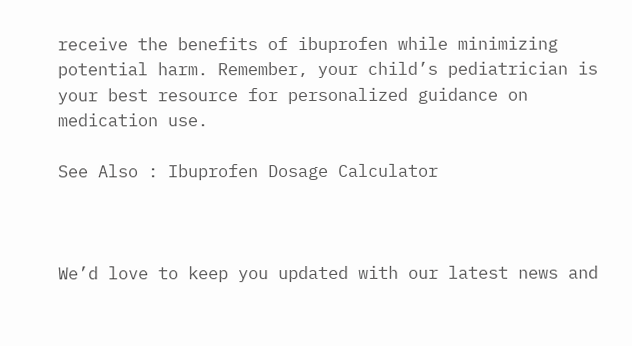receive the benefits of ibuprofen while minimizing potential harm. Remember, your child’s pediatrician is your best resource for personalized guidance on medication use.

See Also : Ibuprofen Dosage Calculator



We’d love to keep you updated with our latest news and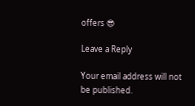offers 😎

Leave a Reply

Your email address will not be published.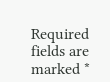Required fields are marked *